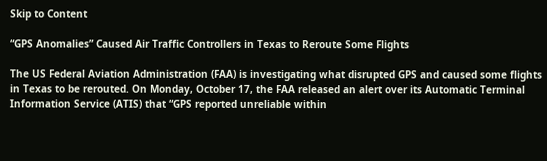Skip to Content

“GPS Anomalies” Caused Air Traffic Controllers in Texas to Reroute Some Flights

The US Federal Aviation Administration (FAA) is investigating what disrupted GPS and caused some flights in Texas to be rerouted. On Monday, October 17, the FAA released an alert over its Automatic Terminal Information Service (ATIS) that “GPS reported unreliable within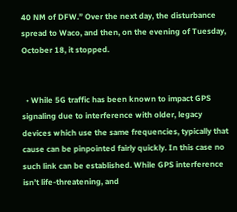40 NM of DFW.” Over the next day, the disturbance spread to Waco, and then, on the evening of Tuesday, October 18, it stopped.


  • While 5G traffic has been known to impact GPS signaling due to interference with older, legacy devices which use the same frequencies, typically that cause can be pinpointed fairly quickly. In this case no such link can be established. While GPS interference isn’t life-threatening, and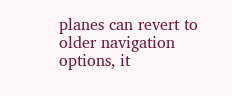planes can revert to older navigation options, it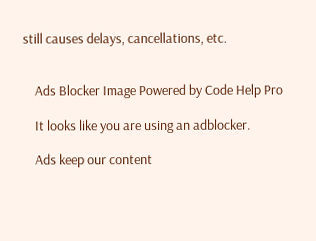still causes delays, cancellations, etc.


    Ads Blocker Image Powered by Code Help Pro

    It looks like you are using an adblocker.

    Ads keep our content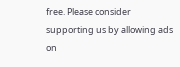free. Please consider supporting us by allowing ads on